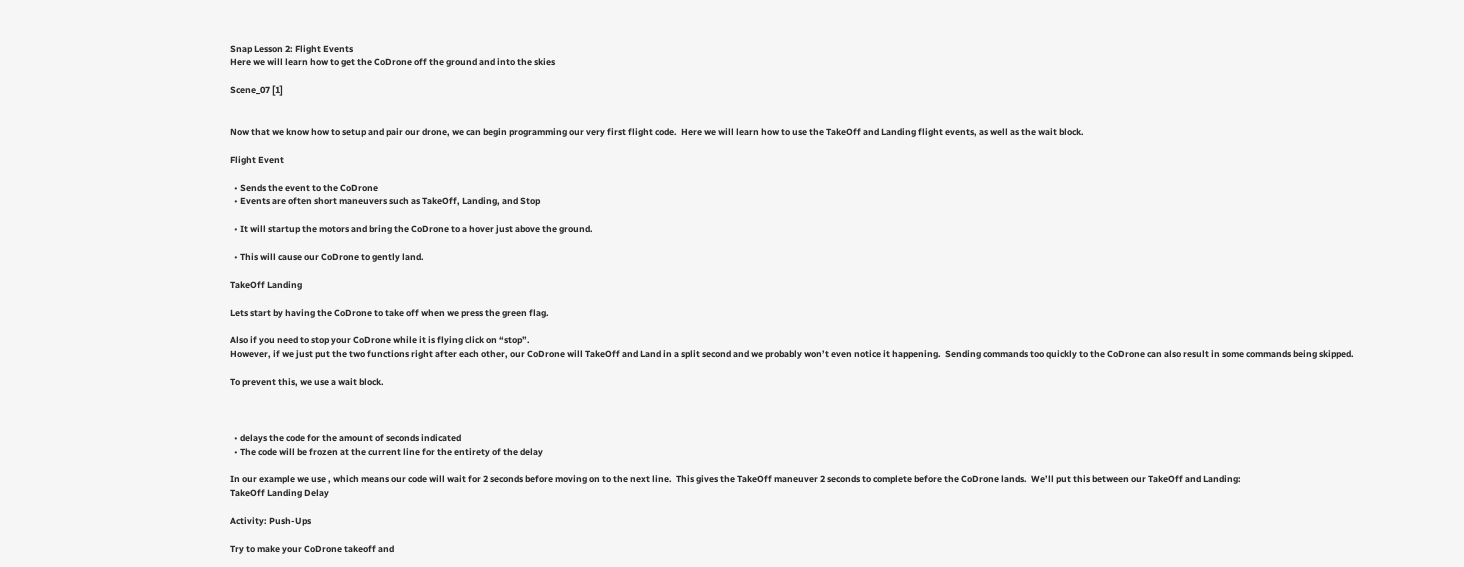Snap Lesson 2: Flight Events
Here we will learn how to get the CoDrone off the ground and into the skies

Scene_07 [1]


Now that we know how to setup and pair our drone, we can begin programming our very first flight code.  Here we will learn how to use the TakeOff and Landing flight events, as well as the wait block.

Flight Event

  • Sends the event to the CoDrone
  • Events are often short maneuvers such as TakeOff, Landing, and Stop

  • It will startup the motors and bring the CoDrone to a hover just above the ground.

  • This will cause our CoDrone to gently land.

TakeOff Landing

Lets start by having the CoDrone to take off when we press the green flag.

Also if you need to stop your CoDrone while it is flying click on “stop”.
However, if we just put the two functions right after each other, our CoDrone will TakeOff and Land in a split second and we probably won’t even notice it happening.  Sending commands too quickly to the CoDrone can also result in some commands being skipped.

To prevent this, we use a wait block.



  • delays the code for the amount of seconds indicated
  • The code will be frozen at the current line for the entirety of the delay

In our example we use , which means our code will wait for 2 seconds before moving on to the next line.  This gives the TakeOff maneuver 2 seconds to complete before the CoDrone lands.  We’ll put this between our TakeOff and Landing:
TakeOff Landing Delay

Activity: Push-Ups

Try to make your CoDrone takeoff and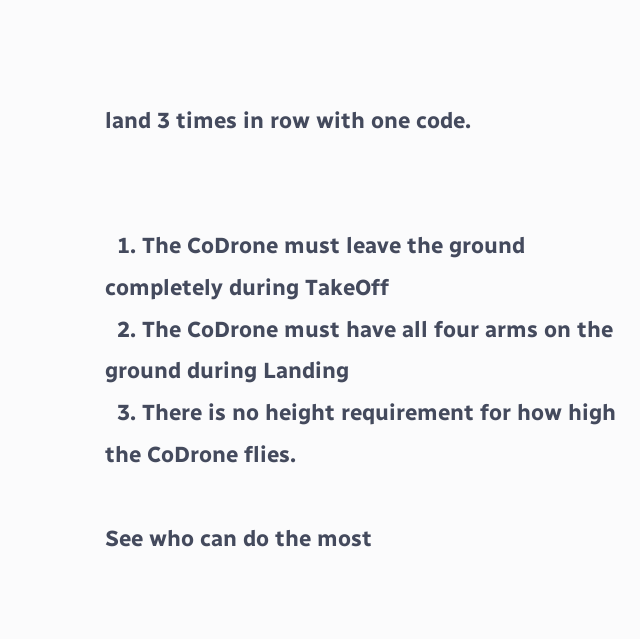land 3 times in row with one code.


  1. The CoDrone must leave the ground completely during TakeOff
  2. The CoDrone must have all four arms on the ground during Landing
  3. There is no height requirement for how high the CoDrone flies.

See who can do the most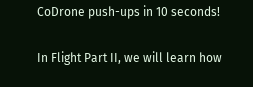CoDrone push-ups in 10 seconds!

In Flight Part II, we will learn how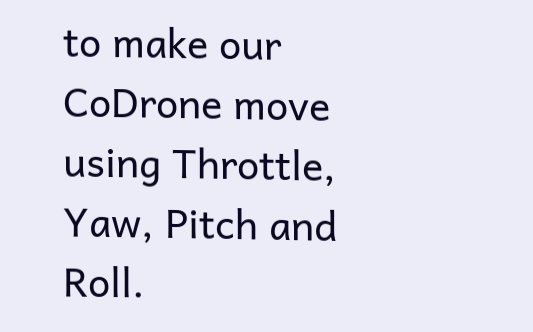to make our CoDrone move using Throttle, Yaw, Pitch and Roll.